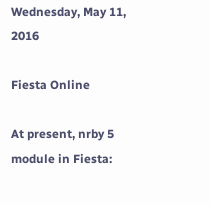Wednesday, May 11, 2016

Fiesta Online

At present, nrby 5 module in Fiesta: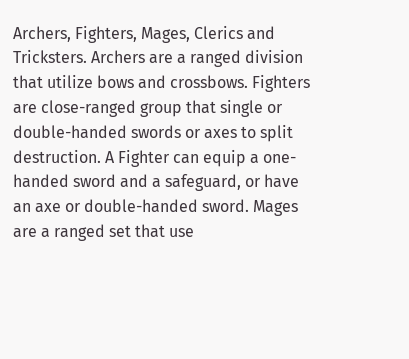Archers, Fighters, Mages, Clerics and Tricksters. Archers are a ranged division that utilize bows and crossbows. Fighters are close-ranged group that single or double-handed swords or axes to split destruction. A Fighter can equip a one-handed sword and a safeguard, or have an axe or double-handed sword. Mages are a ranged set that use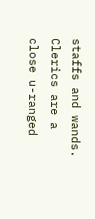staffs and wands. Clerics are a close u-ranged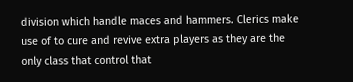division which handle maces and hammers. Clerics make use of to cure and revive extra players as they are the only class that control that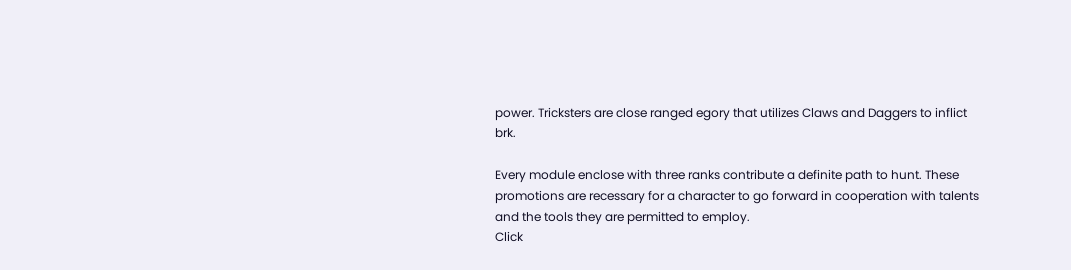power. Tricksters are close ranged egory that utilizes Claws and Daggers to inflict brk.

Every module enclose with three ranks contribute a definite path to hunt. These promotions are recessary for a character to go forward in cooperation with talents and the tools they are permitted to employ.
Click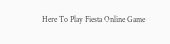Here To Play Fiesta Online Game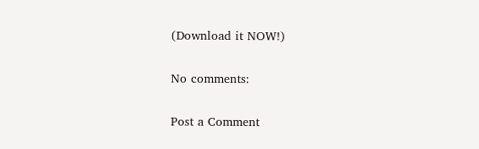(Download it NOW!)

No comments:

Post a Comment